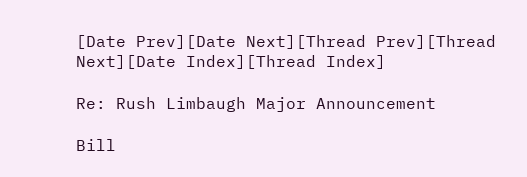[Date Prev][Date Next][Thread Prev][Thread Next][Date Index][Thread Index]

Re: Rush Limbaugh Major Announcement

Bill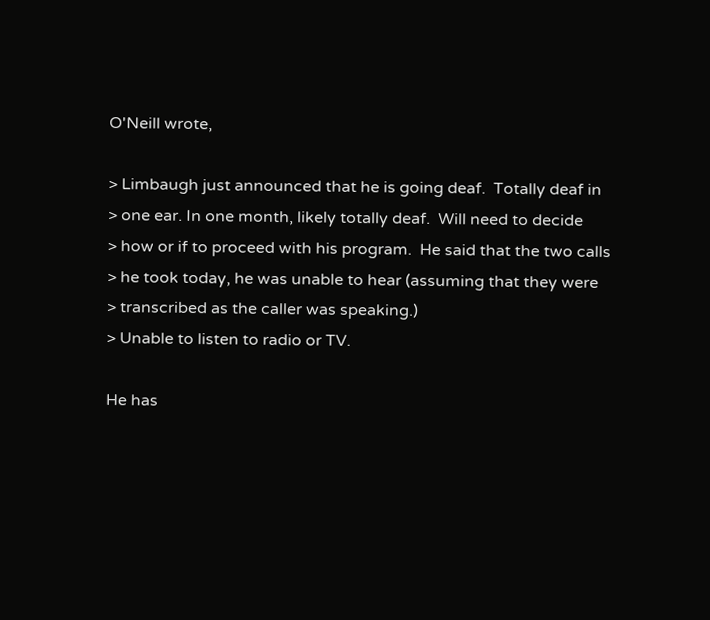O'Neill wrote,

> Limbaugh just announced that he is going deaf.  Totally deaf in
> one ear. In one month, likely totally deaf.  Will need to decide
> how or if to proceed with his program.  He said that the two calls
> he took today, he was unable to hear (assuming that they were
> transcribed as the caller was speaking.)
> Unable to listen to radio or TV.

He has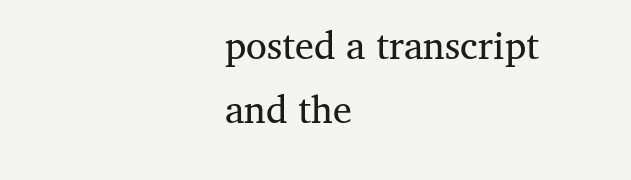posted a transcript and the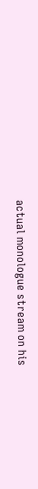actual monologue stream on his